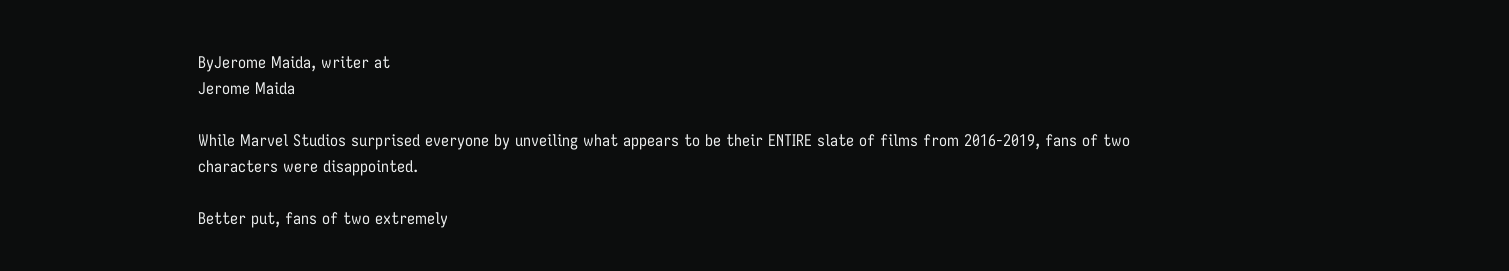ByJerome Maida, writer at
Jerome Maida

While Marvel Studios surprised everyone by unveiling what appears to be their ENTIRE slate of films from 2016-2019, fans of two characters were disappointed.

Better put, fans of two extremely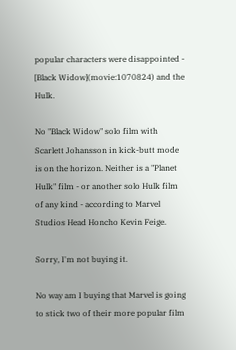popular characters were disappointed - [Black Widow](movie:1070824) and the Hulk.

No "Black Widow" solo film with Scarlett Johansson in kick-butt mode is on the horizon. Neither is a "Planet Hulk" film - or another solo Hulk film of any kind - according to Marvel Studios Head Honcho Kevin Feige.

Sorry, I'm not buying it.

No way am I buying that Marvel is going to stick two of their more popular film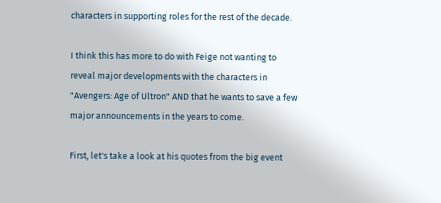characters in supporting roles for the rest of the decade.

I think this has more to do with Feige not wanting to reveal major developments with the characters in "Avengers: Age of Ultron" AND that he wants to save a few major announcements in the years to come.

First, let's take a look at his quotes from the big event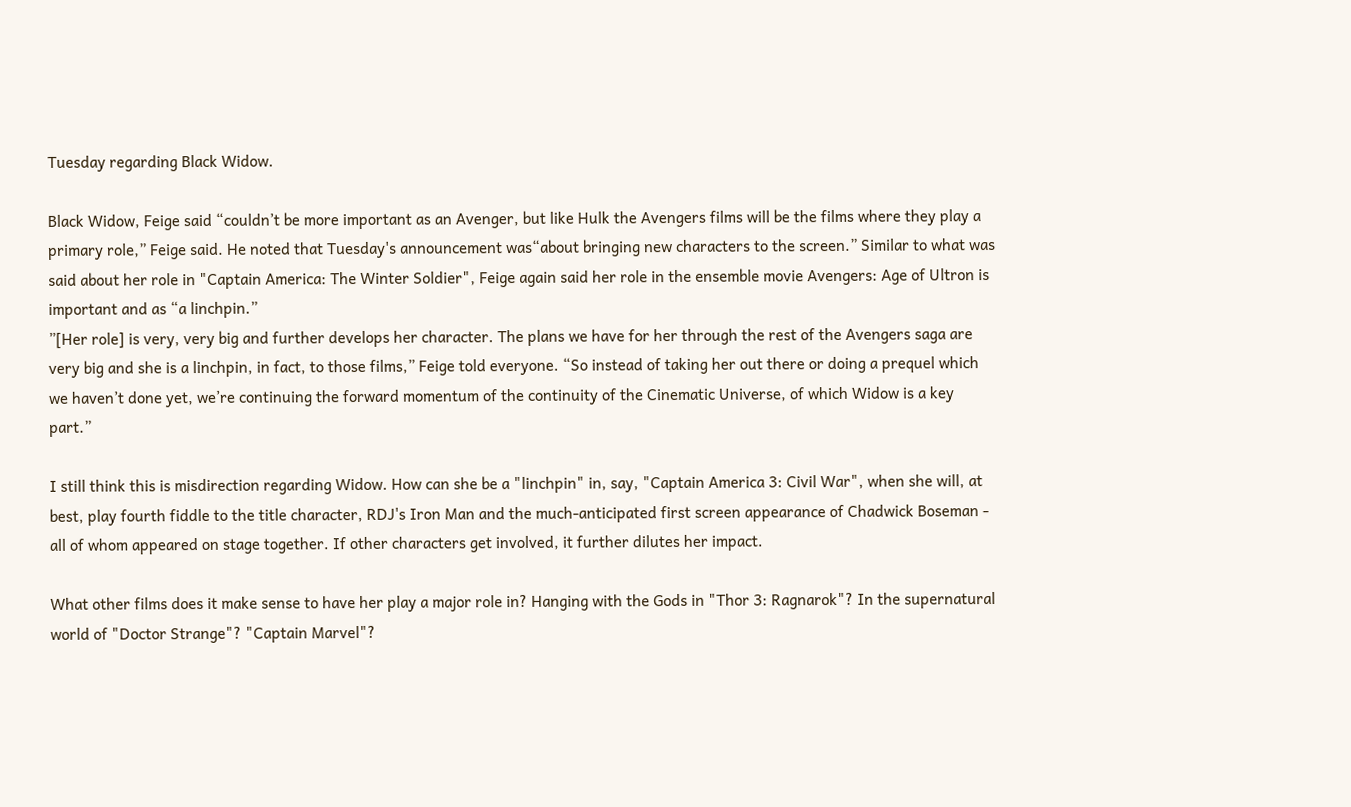Tuesday regarding Black Widow.

Black Widow, Feige said “couldn’t be more important as an Avenger, but like Hulk the Avengers films will be the films where they play a primary role,” Feige said. He noted that Tuesday's announcement was“about bringing new characters to the screen.” Similar to what was said about her role in "Captain America: The Winter Soldier", Feige again said her role in the ensemble movie Avengers: Age of Ultron is important and as “a linchpin.”
”[Her role] is very, very big and further develops her character. The plans we have for her through the rest of the Avengers saga are very big and she is a linchpin, in fact, to those films,” Feige told everyone. “So instead of taking her out there or doing a prequel which we haven’t done yet, we’re continuing the forward momentum of the continuity of the Cinematic Universe, of which Widow is a key part.”

I still think this is misdirection regarding Widow. How can she be a "linchpin" in, say, "Captain America 3: Civil War", when she will, at best, play fourth fiddle to the title character, RDJ's Iron Man and the much-anticipated first screen appearance of Chadwick Boseman - all of whom appeared on stage together. If other characters get involved, it further dilutes her impact.

What other films does it make sense to have her play a major role in? Hanging with the Gods in "Thor 3: Ragnarok"? In the supernatural world of "Doctor Strange"? "Captain Marvel"?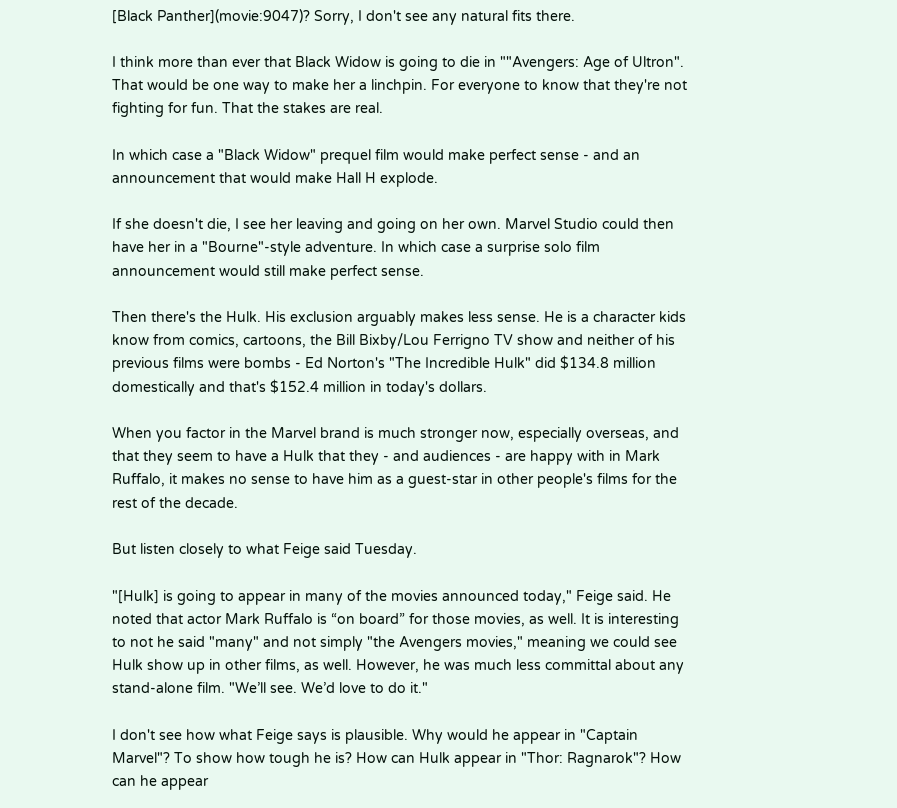[Black Panther](movie:9047)? Sorry, I don't see any natural fits there.

I think more than ever that Black Widow is going to die in ""Avengers: Age of Ultron". That would be one way to make her a linchpin. For everyone to know that they're not fighting for fun. That the stakes are real.

In which case a "Black Widow" prequel film would make perfect sense - and an announcement that would make Hall H explode.

If she doesn't die, I see her leaving and going on her own. Marvel Studio could then have her in a "Bourne"-style adventure. In which case a surprise solo film announcement would still make perfect sense.

Then there's the Hulk. His exclusion arguably makes less sense. He is a character kids know from comics, cartoons, the Bill Bixby/Lou Ferrigno TV show and neither of his previous films were bombs - Ed Norton's "The Incredible Hulk" did $134.8 million domestically and that's $152.4 million in today's dollars.

When you factor in the Marvel brand is much stronger now, especially overseas, and that they seem to have a Hulk that they - and audiences - are happy with in Mark Ruffalo, it makes no sense to have him as a guest-star in other people's films for the rest of the decade.

But listen closely to what Feige said Tuesday.

"[Hulk] is going to appear in many of the movies announced today," Feige said. He noted that actor Mark Ruffalo is “on board” for those movies, as well. It is interesting to not he said "many" and not simply "the Avengers movies," meaning we could see Hulk show up in other films, as well. However, he was much less committal about any stand-alone film. "We’ll see. We’d love to do it."

I don't see how what Feige says is plausible. Why would he appear in "Captain Marvel"? To show how tough he is? How can Hulk appear in "Thor: Ragnarok"? How can he appear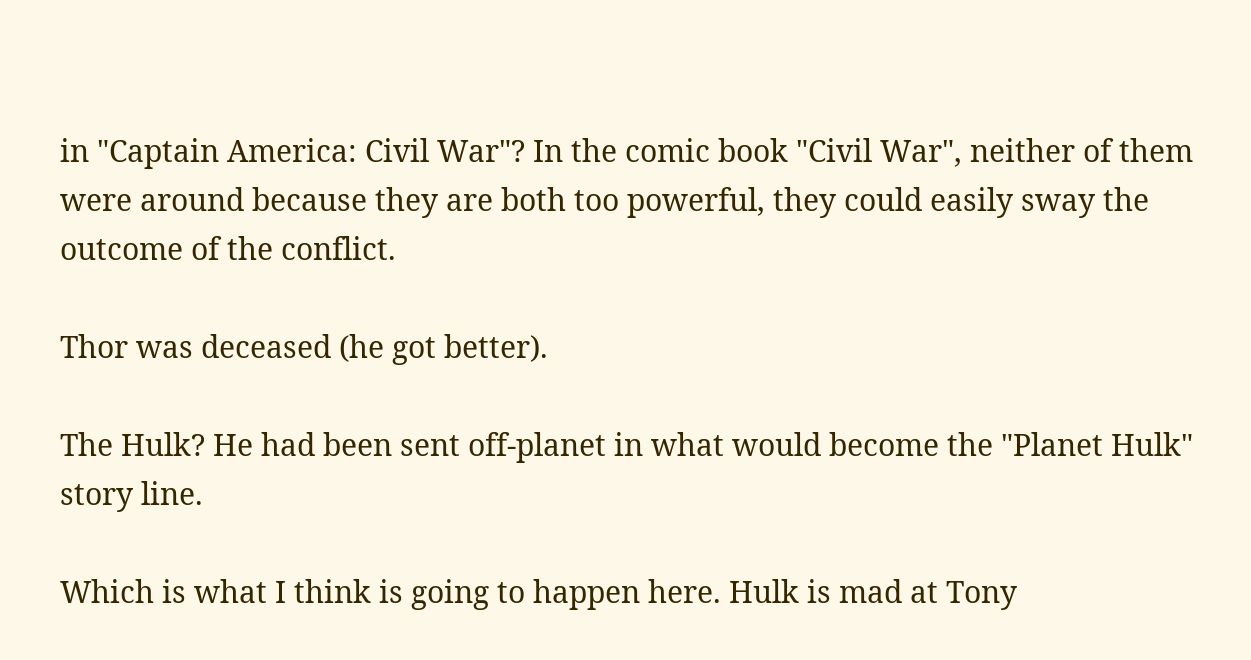in "Captain America: Civil War"? In the comic book "Civil War", neither of them were around because they are both too powerful, they could easily sway the outcome of the conflict.

Thor was deceased (he got better).

The Hulk? He had been sent off-planet in what would become the "Planet Hulk" story line.

Which is what I think is going to happen here. Hulk is mad at Tony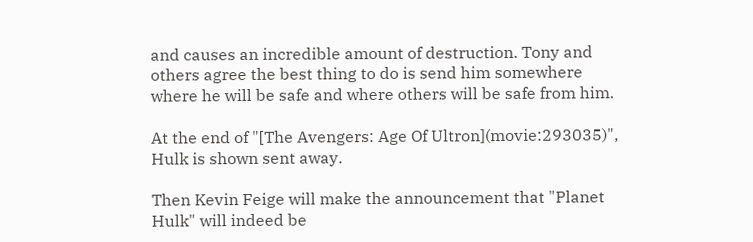and causes an incredible amount of destruction. Tony and others agree the best thing to do is send him somewhere where he will be safe and where others will be safe from him.

At the end of "[The Avengers: Age Of Ultron](movie:293035)", Hulk is shown sent away.

Then Kevin Feige will make the announcement that "Planet Hulk" will indeed be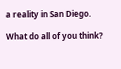a reality in San Diego.

What do all of you think?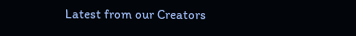Latest from our Creators